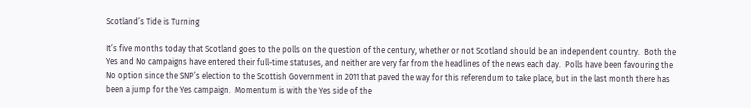Scotland’s Tide is Turning

It’s five months today that Scotland goes to the polls on the question of the century, whether or not Scotland should be an independent country.  Both the Yes and No campaigns have entered their full-time statuses, and neither are very far from the headlines of the news each day.  Polls have been favouring the No option since the SNP’s election to the Scottish Government in 2011 that paved the way for this referendum to take place, but in the last month there has been a jump for the Yes campaign.  Momentum is with the Yes side of the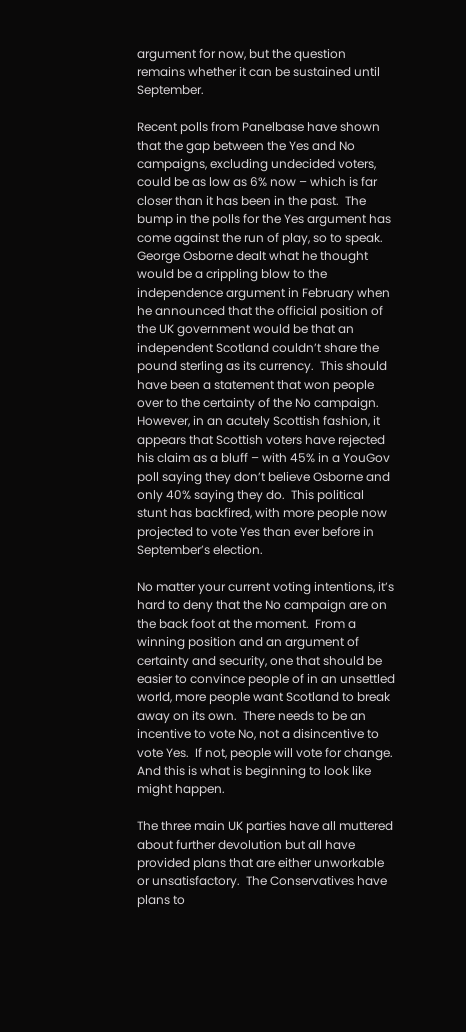argument for now, but the question remains whether it can be sustained until September.

Recent polls from Panelbase have shown that the gap between the Yes and No campaigns, excluding undecided voters, could be as low as 6% now – which is far closer than it has been in the past.  The bump in the polls for the Yes argument has come against the run of play, so to speak.  George Osborne dealt what he thought would be a crippling blow to the independence argument in February when he announced that the official position of the UK government would be that an independent Scotland couldn’t share the pound sterling as its currency.  This should have been a statement that won people over to the certainty of the No campaign.   However, in an acutely Scottish fashion, it appears that Scottish voters have rejected his claim as a bluff – with 45% in a YouGov poll saying they don’t believe Osborne and only 40% saying they do.  This political stunt has backfired, with more people now projected to vote Yes than ever before in September’s election.

No matter your current voting intentions, it’s hard to deny that the No campaign are on the back foot at the moment.  From a winning position and an argument of certainty and security, one that should be easier to convince people of in an unsettled world, more people want Scotland to break away on its own.  There needs to be an incentive to vote No, not a disincentive to vote Yes.  If not, people will vote for change.  And this is what is beginning to look like might happen.

The three main UK parties have all muttered about further devolution but all have provided plans that are either unworkable or unsatisfactory.  The Conservatives have plans to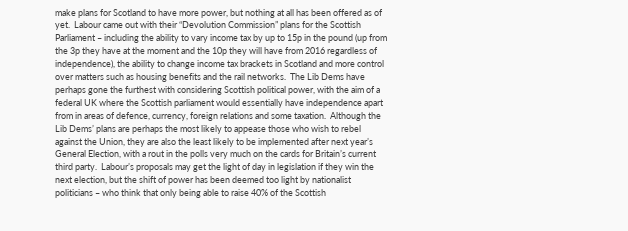make plans for Scotland to have more power, but nothing at all has been offered as of yet.  Labour came out with their “Devolution Commission” plans for the Scottish Parliament – including the ability to vary income tax by up to 15p in the pound (up from the 3p they have at the moment and the 10p they will have from 2016 regardless of independence), the ability to change income tax brackets in Scotland and more control over matters such as housing benefits and the rail networks.  The Lib Dems have perhaps gone the furthest with considering Scottish political power, with the aim of a federal UK where the Scottish parliament would essentially have independence apart from in areas of defence, currency, foreign relations and some taxation.  Although the Lib Dems’ plans are perhaps the most likely to appease those who wish to rebel against the Union, they are also the least likely to be implemented after next year’s General Election, with a rout in the polls very much on the cards for Britain’s current third party.  Labour’s proposals may get the light of day in legislation if they win the next election, but the shift of power has been deemed too light by nationalist politicians – who think that only being able to raise 40% of the Scottish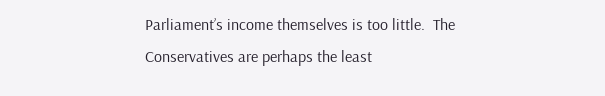Parliament’s income themselves is too little.  The Conservatives are perhaps the least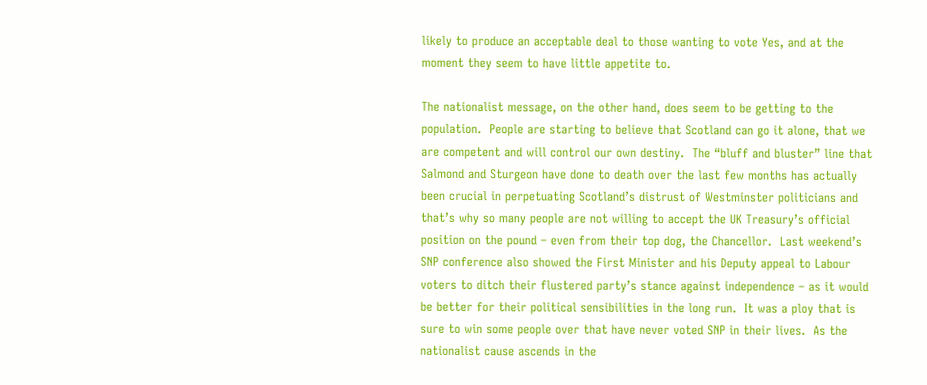likely to produce an acceptable deal to those wanting to vote Yes, and at the moment they seem to have little appetite to.

The nationalist message, on the other hand, does seem to be getting to the population.  People are starting to believe that Scotland can go it alone, that we are competent and will control our own destiny.  The “bluff and bluster” line that Salmond and Sturgeon have done to death over the last few months has actually been crucial in perpetuating Scotland’s distrust of Westminster politicians and that’s why so many people are not willing to accept the UK Treasury’s official position on the pound – even from their top dog, the Chancellor.  Last weekend’s SNP conference also showed the First Minister and his Deputy appeal to Labour voters to ditch their flustered party’s stance against independence – as it would be better for their political sensibilities in the long run.  It was a ploy that is sure to win some people over that have never voted SNP in their lives.  As the nationalist cause ascends in the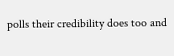polls their credibility does too and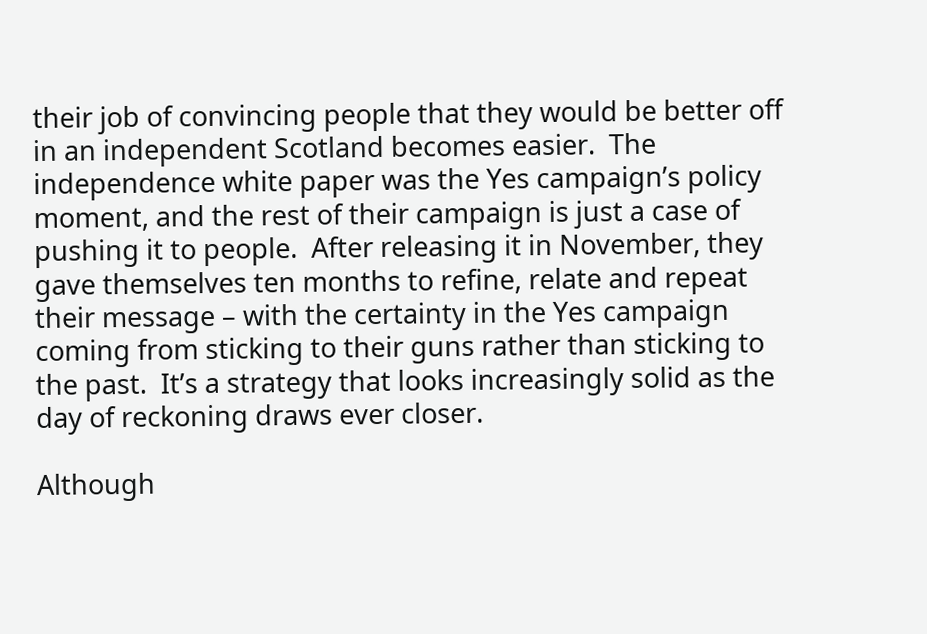their job of convincing people that they would be better off in an independent Scotland becomes easier.  The independence white paper was the Yes campaign’s policy moment, and the rest of their campaign is just a case of pushing it to people.  After releasing it in November, they gave themselves ten months to refine, relate and repeat their message – with the certainty in the Yes campaign coming from sticking to their guns rather than sticking to the past.  It’s a strategy that looks increasingly solid as the day of reckoning draws ever closer.

Although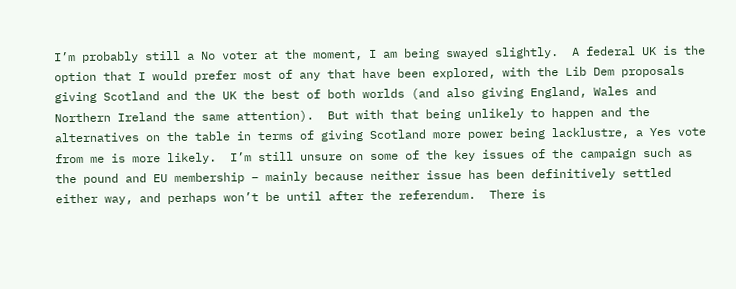I’m probably still a No voter at the moment, I am being swayed slightly.  A federal UK is the option that I would prefer most of any that have been explored, with the Lib Dem proposals giving Scotland and the UK the best of both worlds (and also giving England, Wales and Northern Ireland the same attention).  But with that being unlikely to happen and the alternatives on the table in terms of giving Scotland more power being lacklustre, a Yes vote from me is more likely.  I’m still unsure on some of the key issues of the campaign such as the pound and EU membership – mainly because neither issue has been definitively settled either way, and perhaps won’t be until after the referendum.  There is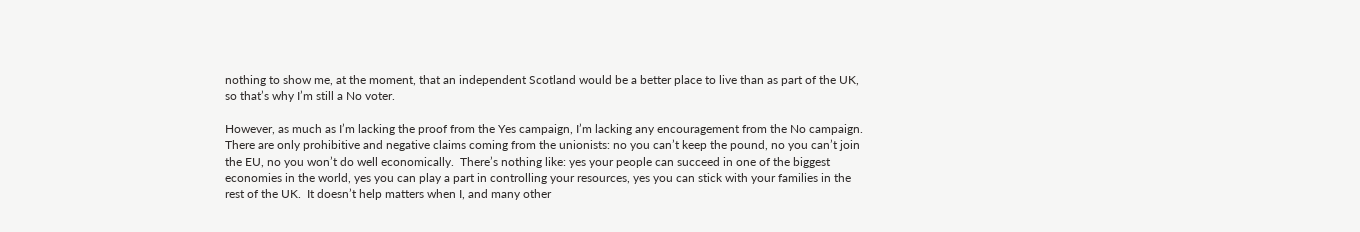nothing to show me, at the moment, that an independent Scotland would be a better place to live than as part of the UK, so that’s why I’m still a No voter.

However, as much as I’m lacking the proof from the Yes campaign, I’m lacking any encouragement from the No campaign.  There are only prohibitive and negative claims coming from the unionists: no you can’t keep the pound, no you can’t join the EU, no you won’t do well economically.  There’s nothing like: yes your people can succeed in one of the biggest economies in the world, yes you can play a part in controlling your resources, yes you can stick with your families in the rest of the UK.  It doesn’t help matters when I, and many other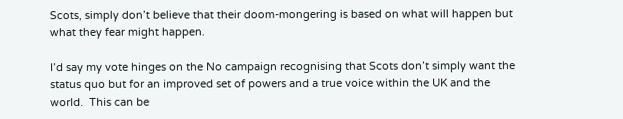Scots, simply don’t believe that their doom-mongering is based on what will happen but what they fear might happen.

I’d say my vote hinges on the No campaign recognising that Scots don’t simply want the status quo but for an improved set of powers and a true voice within the UK and the world.  This can be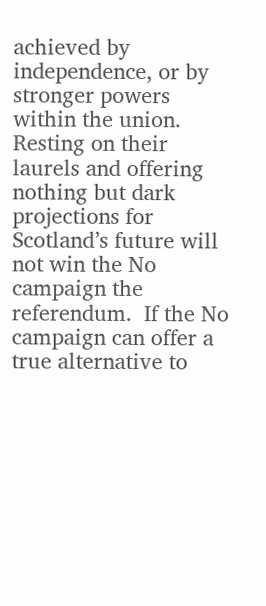achieved by independence, or by stronger powers within the union.  Resting on their laurels and offering nothing but dark projections for Scotland’s future will not win the No campaign the referendum.  If the No campaign can offer a true alternative to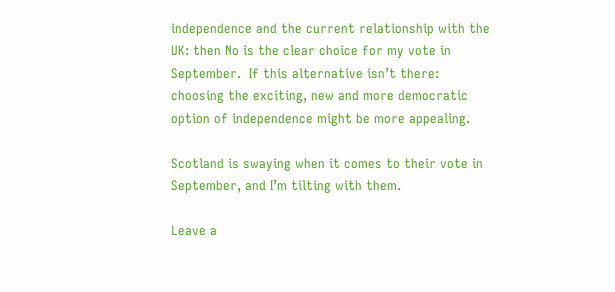independence and the current relationship with the UK: then No is the clear choice for my vote in September.  If this alternative isn’t there: choosing the exciting, new and more democratic option of independence might be more appealing.

Scotland is swaying when it comes to their vote in September, and I’m tilting with them.

Leave a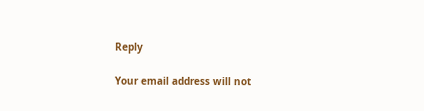Reply

Your email address will not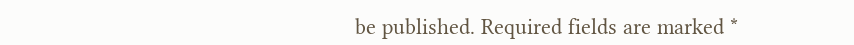be published. Required fields are marked *